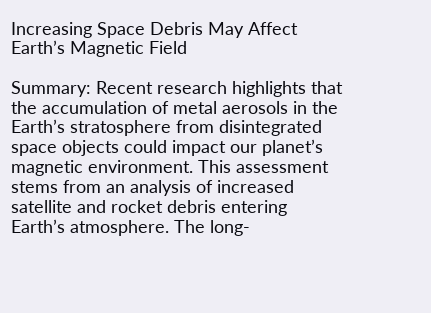Increasing Space Debris May Affect Earth’s Magnetic Field

Summary: Recent research highlights that the accumulation of metal aerosols in the Earth’s stratosphere from disintegrated space objects could impact our planet’s magnetic environment. This assessment stems from an analysis of increased satellite and rocket debris entering Earth’s atmosphere. The long-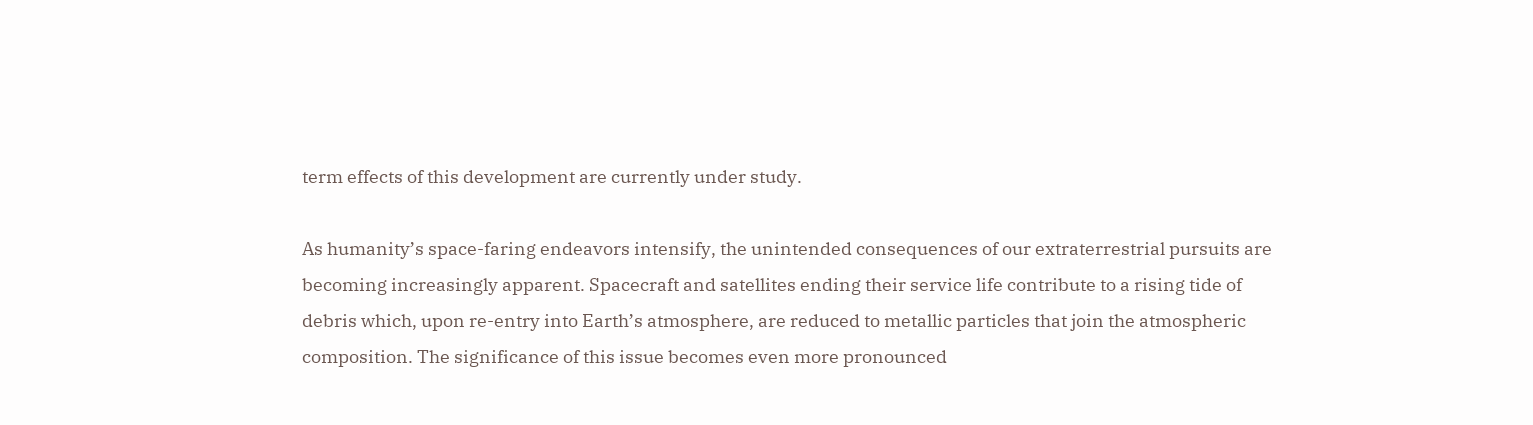term effects of this development are currently under study.

As humanity’s space-faring endeavors intensify, the unintended consequences of our extraterrestrial pursuits are becoming increasingly apparent. Spacecraft and satellites ending their service life contribute to a rising tide of debris which, upon re-entry into Earth’s atmosphere, are reduced to metallic particles that join the atmospheric composition. The significance of this issue becomes even more pronounced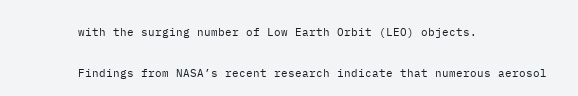with the surging number of Low Earth Orbit (LEO) objects.

Findings from NASA’s recent research indicate that numerous aerosol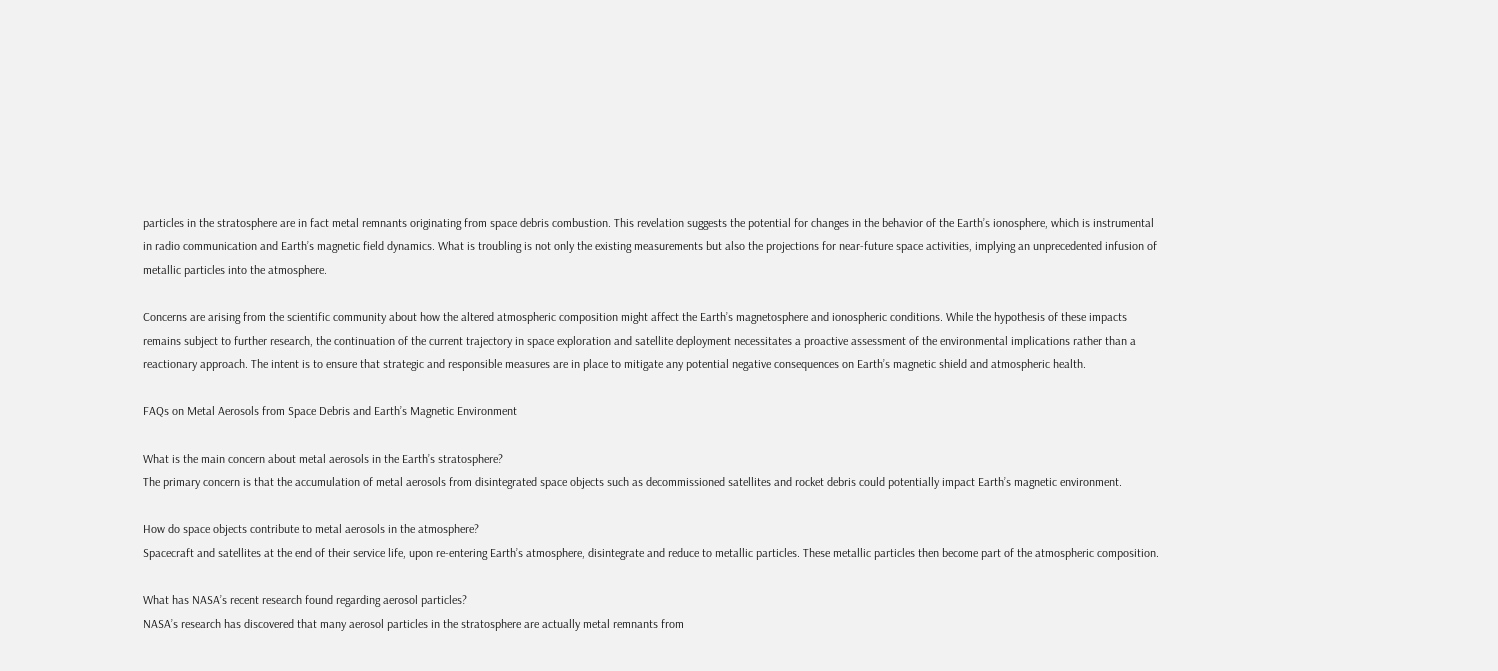particles in the stratosphere are in fact metal remnants originating from space debris combustion. This revelation suggests the potential for changes in the behavior of the Earth’s ionosphere, which is instrumental in radio communication and Earth’s magnetic field dynamics. What is troubling is not only the existing measurements but also the projections for near-future space activities, implying an unprecedented infusion of metallic particles into the atmosphere.

Concerns are arising from the scientific community about how the altered atmospheric composition might affect the Earth’s magnetosphere and ionospheric conditions. While the hypothesis of these impacts remains subject to further research, the continuation of the current trajectory in space exploration and satellite deployment necessitates a proactive assessment of the environmental implications rather than a reactionary approach. The intent is to ensure that strategic and responsible measures are in place to mitigate any potential negative consequences on Earth’s magnetic shield and atmospheric health.

FAQs on Metal Aerosols from Space Debris and Earth’s Magnetic Environment

What is the main concern about metal aerosols in the Earth’s stratosphere?
The primary concern is that the accumulation of metal aerosols from disintegrated space objects such as decommissioned satellites and rocket debris could potentially impact Earth’s magnetic environment.

How do space objects contribute to metal aerosols in the atmosphere?
Spacecraft and satellites at the end of their service life, upon re-entering Earth’s atmosphere, disintegrate and reduce to metallic particles. These metallic particles then become part of the atmospheric composition.

What has NASA’s recent research found regarding aerosol particles?
NASA’s research has discovered that many aerosol particles in the stratosphere are actually metal remnants from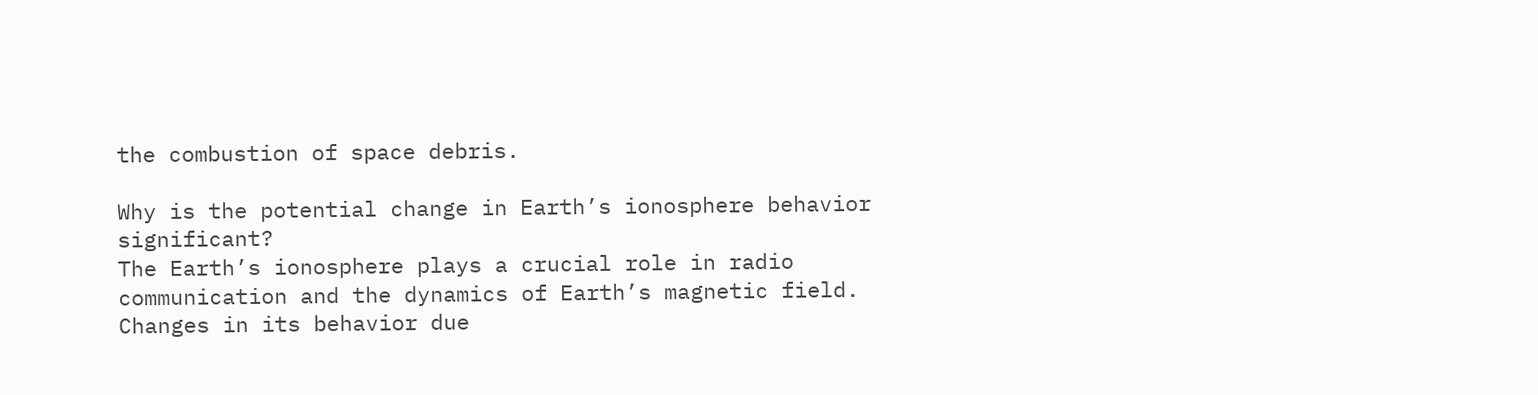the combustion of space debris.

Why is the potential change in Earth’s ionosphere behavior significant?
The Earth’s ionosphere plays a crucial role in radio communication and the dynamics of Earth’s magnetic field. Changes in its behavior due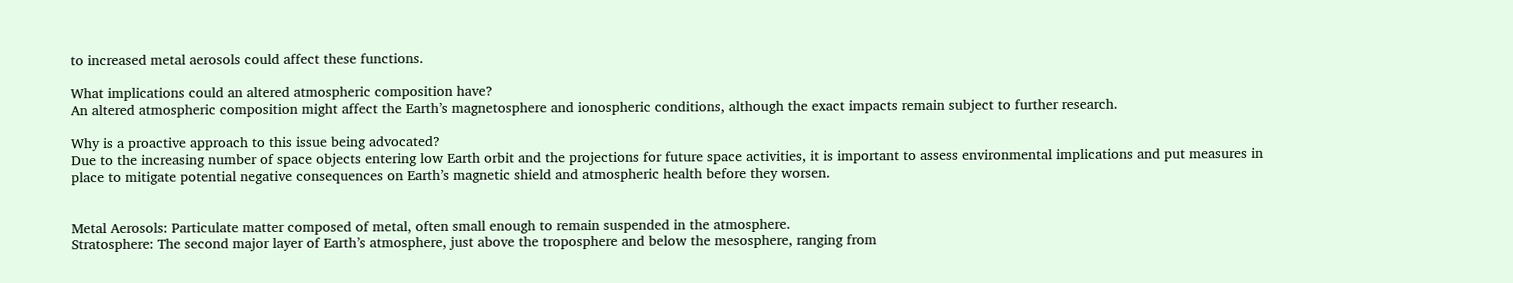to increased metal aerosols could affect these functions.

What implications could an altered atmospheric composition have?
An altered atmospheric composition might affect the Earth’s magnetosphere and ionospheric conditions, although the exact impacts remain subject to further research.

Why is a proactive approach to this issue being advocated?
Due to the increasing number of space objects entering low Earth orbit and the projections for future space activities, it is important to assess environmental implications and put measures in place to mitigate potential negative consequences on Earth’s magnetic shield and atmospheric health before they worsen.


Metal Aerosols: Particulate matter composed of metal, often small enough to remain suspended in the atmosphere.
Stratosphere: The second major layer of Earth’s atmosphere, just above the troposphere and below the mesosphere, ranging from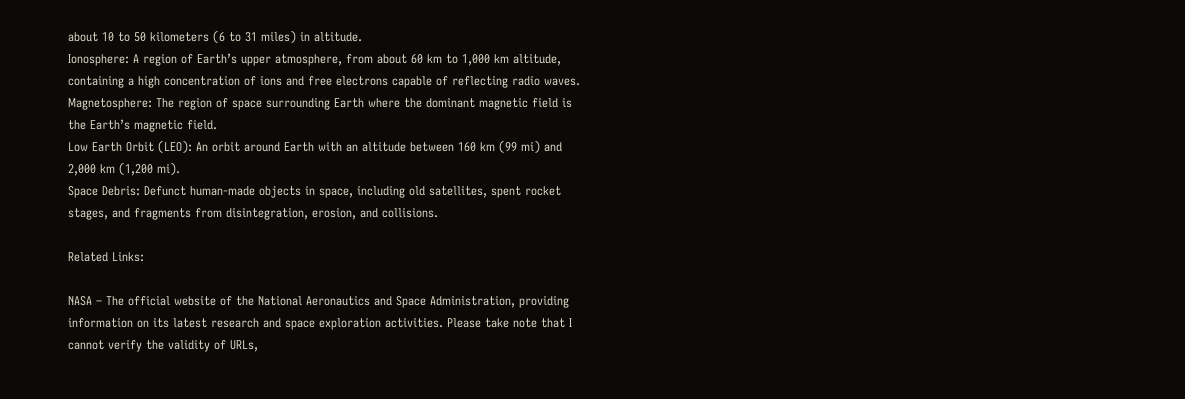about 10 to 50 kilometers (6 to 31 miles) in altitude.
Ionosphere: A region of Earth’s upper atmosphere, from about 60 km to 1,000 km altitude, containing a high concentration of ions and free electrons capable of reflecting radio waves.
Magnetosphere: The region of space surrounding Earth where the dominant magnetic field is the Earth’s magnetic field.
Low Earth Orbit (LEO): An orbit around Earth with an altitude between 160 km (99 mi) and 2,000 km (1,200 mi).
Space Debris: Defunct human-made objects in space, including old satellites, spent rocket stages, and fragments from disintegration, erosion, and collisions.

Related Links:

NASA – The official website of the National Aeronautics and Space Administration, providing information on its latest research and space exploration activities. Please take note that I cannot verify the validity of URLs,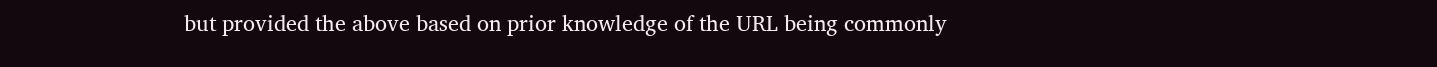but provided the above based on prior knowledge of the URL being commonly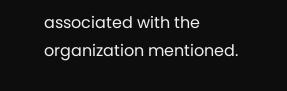associated with the organization mentioned.